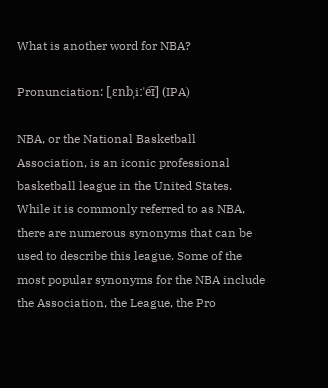What is another word for NBA?

Pronunciation: [ˌɛnbˌiːˈe͡ɪ] (IPA)

NBA, or the National Basketball Association, is an iconic professional basketball league in the United States. While it is commonly referred to as NBA, there are numerous synonyms that can be used to describe this league. Some of the most popular synonyms for the NBA include the Association, the League, the Pro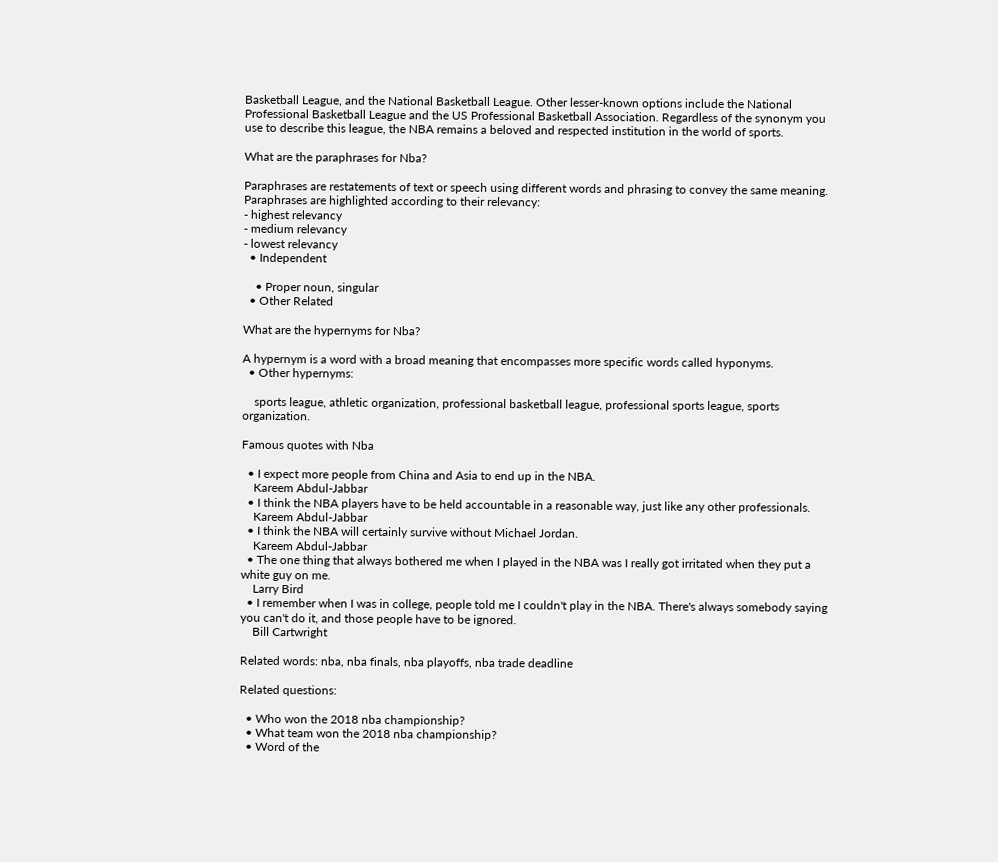Basketball League, and the National Basketball League. Other lesser-known options include the National Professional Basketball League and the US Professional Basketball Association. Regardless of the synonym you use to describe this league, the NBA remains a beloved and respected institution in the world of sports.

What are the paraphrases for Nba?

Paraphrases are restatements of text or speech using different words and phrasing to convey the same meaning.
Paraphrases are highlighted according to their relevancy:
- highest relevancy
- medium relevancy
- lowest relevancy
  • Independent

    • Proper noun, singular
  • Other Related

What are the hypernyms for Nba?

A hypernym is a word with a broad meaning that encompasses more specific words called hyponyms.
  • Other hypernyms:

    sports league, athletic organization, professional basketball league, professional sports league, sports organization.

Famous quotes with Nba

  • I expect more people from China and Asia to end up in the NBA.
    Kareem Abdul-Jabbar
  • I think the NBA players have to be held accountable in a reasonable way, just like any other professionals.
    Kareem Abdul-Jabbar
  • I think the NBA will certainly survive without Michael Jordan.
    Kareem Abdul-Jabbar
  • The one thing that always bothered me when I played in the NBA was I really got irritated when they put a white guy on me.
    Larry Bird
  • I remember when I was in college, people told me I couldn't play in the NBA. There's always somebody saying you can't do it, and those people have to be ignored.
    Bill Cartwright

Related words: nba, nba finals, nba playoffs, nba trade deadline

Related questions:

  • Who won the 2018 nba championship?
  • What team won the 2018 nba championship?
  • Word of the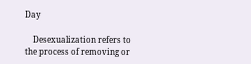Day

    Desexualization refers to the process of removing or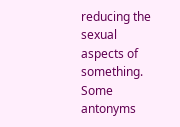reducing the sexual aspects of something. Some antonyms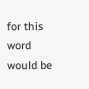for this word would be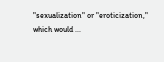"sexualization" or "eroticization," which would ...